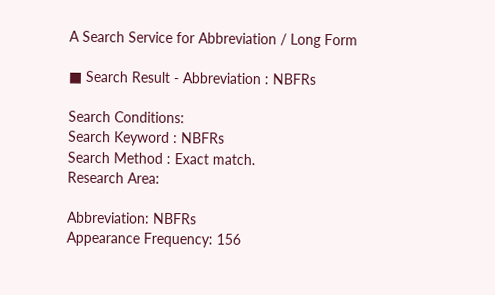A Search Service for Abbreviation / Long Form

■ Search Result - Abbreviation : NBFRs

Search Conditions:
Search Keyword : NBFRs
Search Method : Exact match.
Research Area:

Abbreviation: NBFRs
Appearance Frequency: 156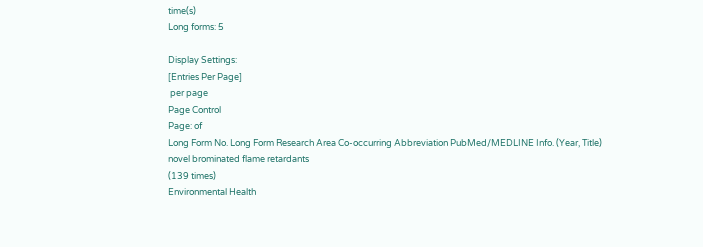time(s)
Long forms: 5

Display Settings:
[Entries Per Page]
 per page
Page Control
Page: of
Long Form No. Long Form Research Area Co-occurring Abbreviation PubMed/MEDLINE Info. (Year, Title)
novel brominated flame retardants
(139 times)
Environmental Health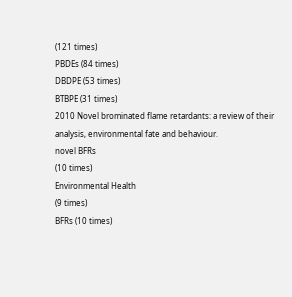(121 times)
PBDEs (84 times)
DBDPE (53 times)
BTBPE (31 times)
2010 Novel brominated flame retardants: a review of their analysis, environmental fate and behaviour.
novel BFRs
(10 times)
Environmental Health
(9 times)
BFRs (10 times)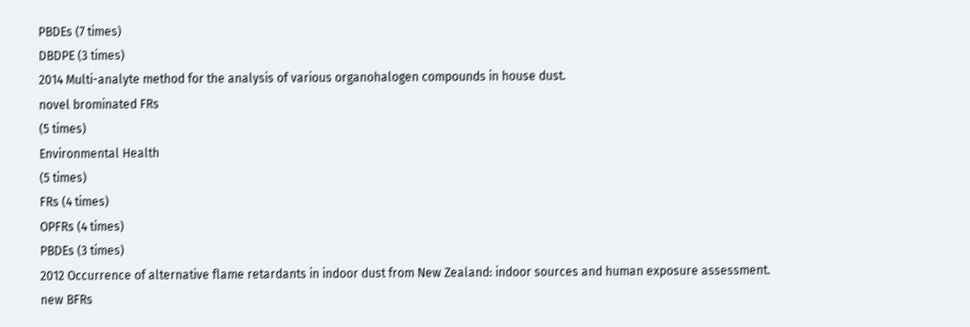PBDEs (7 times)
DBDPE (3 times)
2014 Multi-analyte method for the analysis of various organohalogen compounds in house dust.
novel brominated FRs
(5 times)
Environmental Health
(5 times)
FRs (4 times)
OPFRs (4 times)
PBDEs (3 times)
2012 Occurrence of alternative flame retardants in indoor dust from New Zealand: indoor sources and human exposure assessment.
new BFRs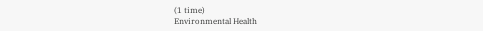(1 time)
Environmental Health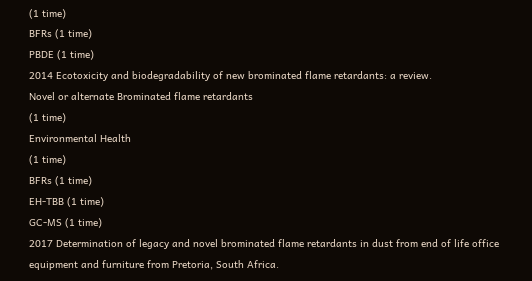(1 time)
BFRs (1 time)
PBDE (1 time)
2014 Ecotoxicity and biodegradability of new brominated flame retardants: a review.
Novel or alternate Brominated flame retardants
(1 time)
Environmental Health
(1 time)
BFRs (1 time)
EH-TBB (1 time)
GC-MS (1 time)
2017 Determination of legacy and novel brominated flame retardants in dust from end of life office equipment and furniture from Pretoria, South Africa.